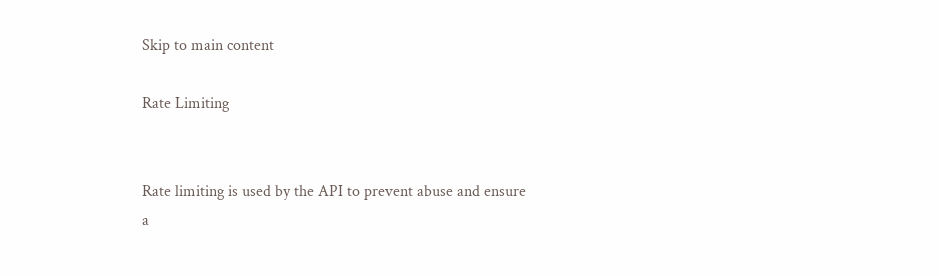Skip to main content

Rate Limiting


Rate limiting is used by the API to prevent abuse and ensure a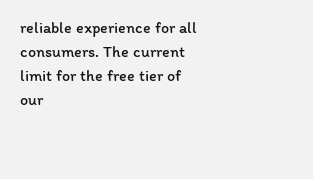reliable experience for all consumers. The current limit for the free tier of our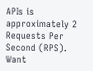APIs is approximately 2 Requests Per Second (RPS). Want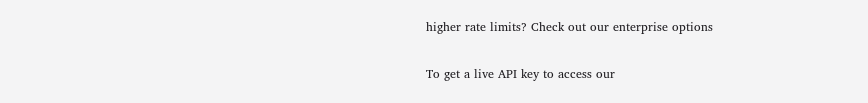higher rate limits? Check out our enterprise options

To get a live API key to access our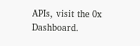APIs, visit the 0x Dashboard.